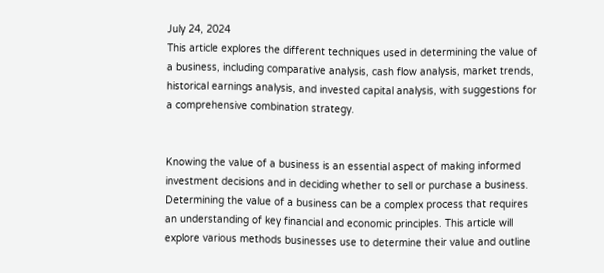July 24, 2024
This article explores the different techniques used in determining the value of a business, including comparative analysis, cash flow analysis, market trends, historical earnings analysis, and invested capital analysis, with suggestions for a comprehensive combination strategy.


Knowing the value of a business is an essential aspect of making informed investment decisions and in deciding whether to sell or purchase a business. Determining the value of a business can be a complex process that requires an understanding of key financial and economic principles. This article will explore various methods businesses use to determine their value and outline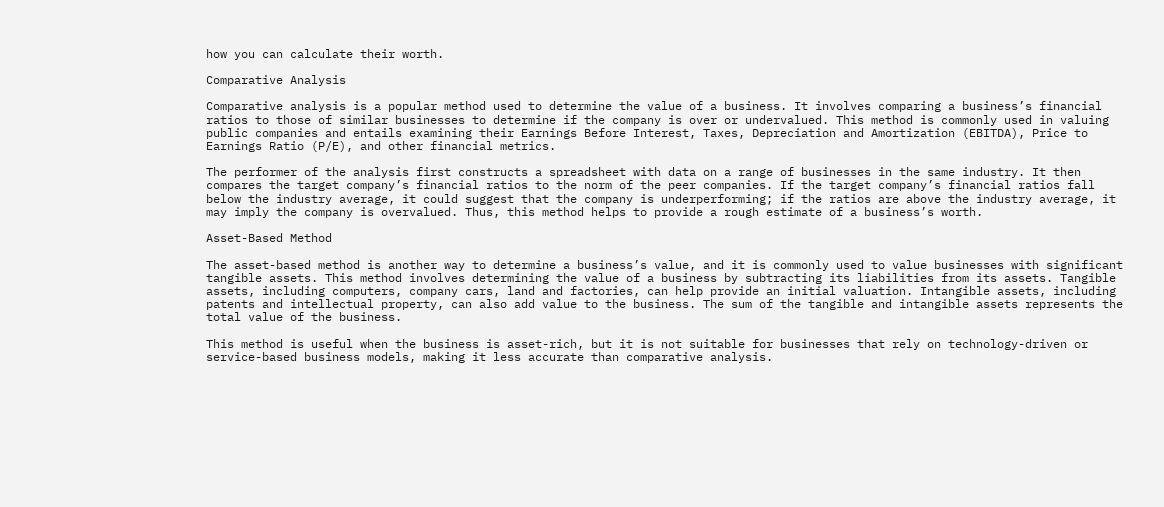how you can calculate their worth.

Comparative Analysis

Comparative analysis is a popular method used to determine the value of a business. It involves comparing a business’s financial ratios to those of similar businesses to determine if the company is over or undervalued. This method is commonly used in valuing public companies and entails examining their Earnings Before Interest, Taxes, Depreciation and Amortization (EBITDA), Price to Earnings Ratio (P/E), and other financial metrics.

The performer of the analysis first constructs a spreadsheet with data on a range of businesses in the same industry. It then compares the target company’s financial ratios to the norm of the peer companies. If the target company’s financial ratios fall below the industry average, it could suggest that the company is underperforming; if the ratios are above the industry average, it may imply the company is overvalued. Thus, this method helps to provide a rough estimate of a business’s worth.

Asset-Based Method

The asset-based method is another way to determine a business’s value, and it is commonly used to value businesses with significant tangible assets. This method involves determining the value of a business by subtracting its liabilities from its assets. Tangible assets, including computers, company cars, land and factories, can help provide an initial valuation. Intangible assets, including patents and intellectual property, can also add value to the business. The sum of the tangible and intangible assets represents the total value of the business.

This method is useful when the business is asset-rich, but it is not suitable for businesses that rely on technology-driven or service-based business models, making it less accurate than comparative analysis.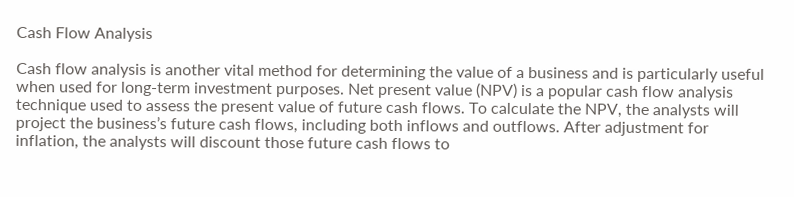Cash Flow Analysis

Cash flow analysis is another vital method for determining the value of a business and is particularly useful when used for long-term investment purposes. Net present value (NPV) is a popular cash flow analysis technique used to assess the present value of future cash flows. To calculate the NPV, the analysts will project the business’s future cash flows, including both inflows and outflows. After adjustment for inflation, the analysts will discount those future cash flows to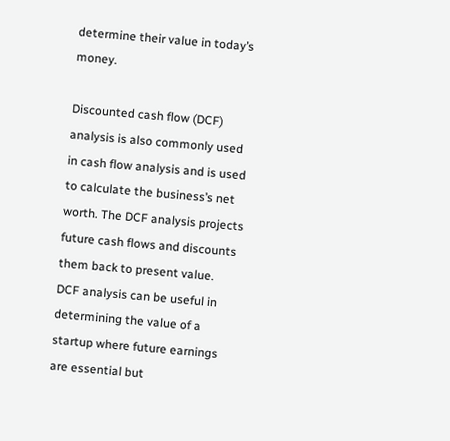determine their value in today’s money.

Discounted cash flow (DCF) analysis is also commonly used in cash flow analysis and is used to calculate the business’s net worth. The DCF analysis projects future cash flows and discounts them back to present value. DCF analysis can be useful in determining the value of a startup where future earnings are essential but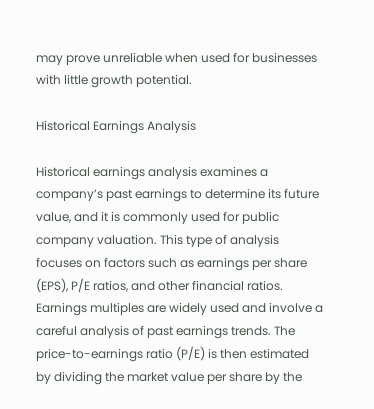may prove unreliable when used for businesses with little growth potential.

Historical Earnings Analysis

Historical earnings analysis examines a company’s past earnings to determine its future value, and it is commonly used for public company valuation. This type of analysis focuses on factors such as earnings per share (EPS), P/E ratios, and other financial ratios. Earnings multiples are widely used and involve a careful analysis of past earnings trends. The price-to-earnings ratio (P/E) is then estimated by dividing the market value per share by the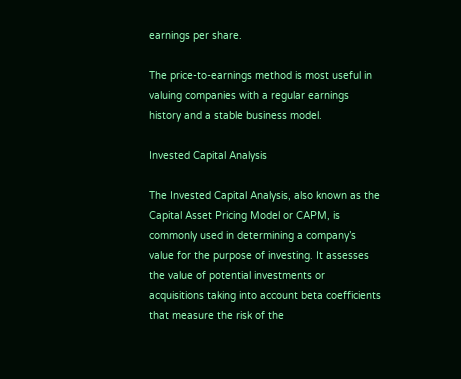earnings per share.

The price-to-earnings method is most useful in valuing companies with a regular earnings history and a stable business model.

Invested Capital Analysis

The Invested Capital Analysis, also known as the Capital Asset Pricing Model or CAPM, is commonly used in determining a company’s value for the purpose of investing. It assesses the value of potential investments or acquisitions taking into account beta coefficients that measure the risk of the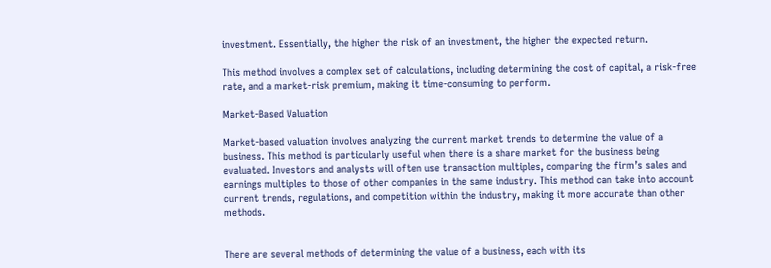investment. Essentially, the higher the risk of an investment, the higher the expected return.

This method involves a complex set of calculations, including determining the cost of capital, a risk-free rate, and a market-risk premium, making it time-consuming to perform.

Market-Based Valuation

Market-based valuation involves analyzing the current market trends to determine the value of a business. This method is particularly useful when there is a share market for the business being evaluated. Investors and analysts will often use transaction multiples, comparing the firm’s sales and earnings multiples to those of other companies in the same industry. This method can take into account current trends, regulations, and competition within the industry, making it more accurate than other methods.


There are several methods of determining the value of a business, each with its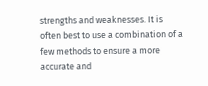strengths and weaknesses. It is often best to use a combination of a few methods to ensure a more accurate and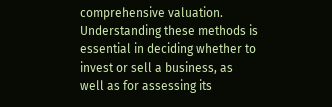comprehensive valuation. Understanding these methods is essential in deciding whether to invest or sell a business, as well as for assessing its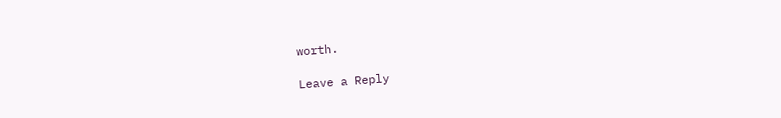worth.

Leave a Reply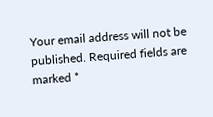Your email address will not be published. Required fields are marked *